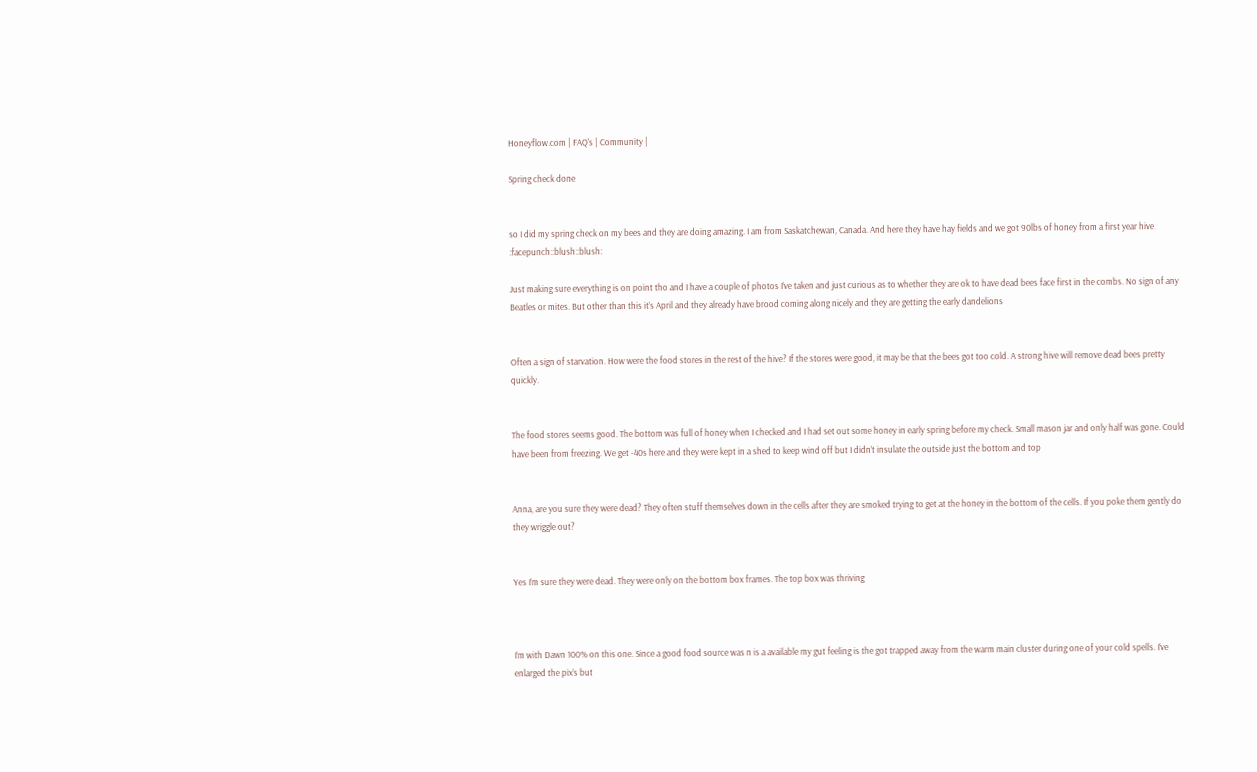Honeyflow.com | FAQ's | Community |

Spring check done


so I did my spring check on my bees and they are doing amazing. I am from Saskatchewan, Canada. And here they have hay fields and we got 90lbs of honey from a first year hive :facepunch::blush::blush:

Just making sure everything is on point tho and I have a couple of photos I’ve taken and just curious as to whether they are ok to have dead bees face first in the combs. No sign of any Beatles or mites. But other than this it’s April and they already have brood coming along nicely and they are getting the early dandelions


Often a sign of starvation. How were the food stores in the rest of the hive? If the stores were good, it may be that the bees got too cold. A strong hive will remove dead bees pretty quickly.


The food stores seems good. The bottom was full of honey when I checked and I had set out some honey in early spring before my check. Small mason jar and only half was gone. Could have been from freezing. We get -40s here and they were kept in a shed to keep wind off but I didn’t insulate the outside just the bottom and top


Anna, are you sure they were dead? They often stuff themselves down in the cells after they are smoked trying to get at the honey in the bottom of the cells. If you poke them gently do they wriggle out?


Yes I’m sure they were dead. They were only on the bottom box frames. The top box was thriving



I’m with Dawn 100% on this one. Since a good food source was n is a available my gut feeling is the got trapped away from the warm main cluster during one of your cold spells. I’ve enlarged the pix’s but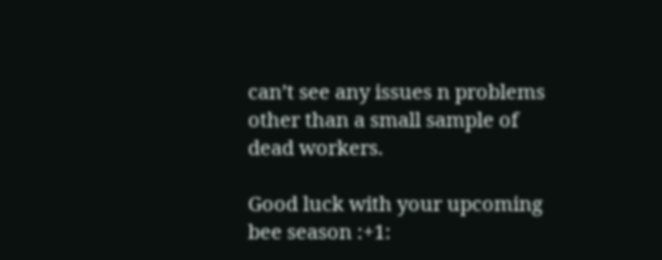can’t see any issues n problems other than a small sample of dead workers.

Good luck with your upcoming bee season :+1: